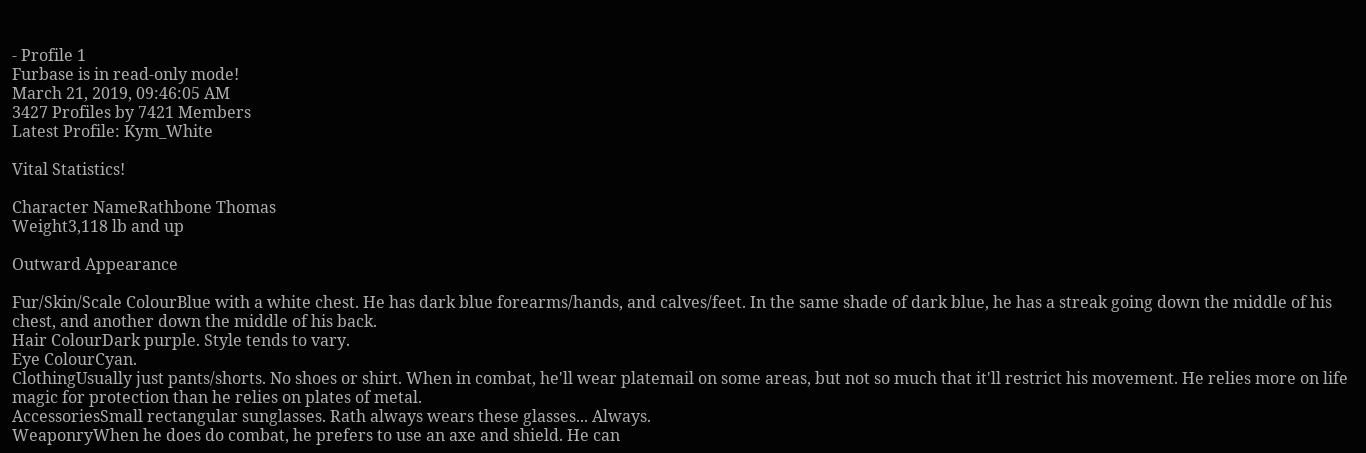- Profile 1
Furbase is in read-only mode!
March 21, 2019, 09:46:05 AM
3427 Profiles by 7421 Members
Latest Profile: Kym_White

Vital Statistics!

Character NameRathbone Thomas
Weight3,118 lb and up

Outward Appearance

Fur/Skin/Scale ColourBlue with a white chest. He has dark blue forearms/hands, and calves/feet. In the same shade of dark blue, he has a streak going down the middle of his chest, and another down the middle of his back.
Hair ColourDark purple. Style tends to vary.
Eye ColourCyan.
ClothingUsually just pants/shorts. No shoes or shirt. When in combat, he'll wear platemail on some areas, but not so much that it'll restrict his movement. He relies more on life magic for protection than he relies on plates of metal.
AccessoriesSmall rectangular sunglasses. Rath always wears these glasses... Always.
WeaponryWhen he does do combat, he prefers to use an axe and shield. He can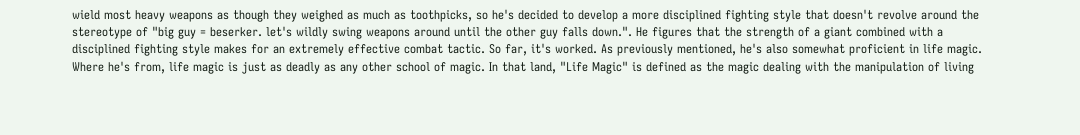wield most heavy weapons as though they weighed as much as toothpicks, so he's decided to develop a more disciplined fighting style that doesn't revolve around the stereotype of "big guy = beserker. let's wildly swing weapons around until the other guy falls down.". He figures that the strength of a giant combined with a disciplined fighting style makes for an extremely effective combat tactic. So far, it's worked. As previously mentioned, he's also somewhat proficient in life magic. Where he's from, life magic is just as deadly as any other school of magic. In that land, "Life Magic" is defined as the magic dealing with the manipulation of living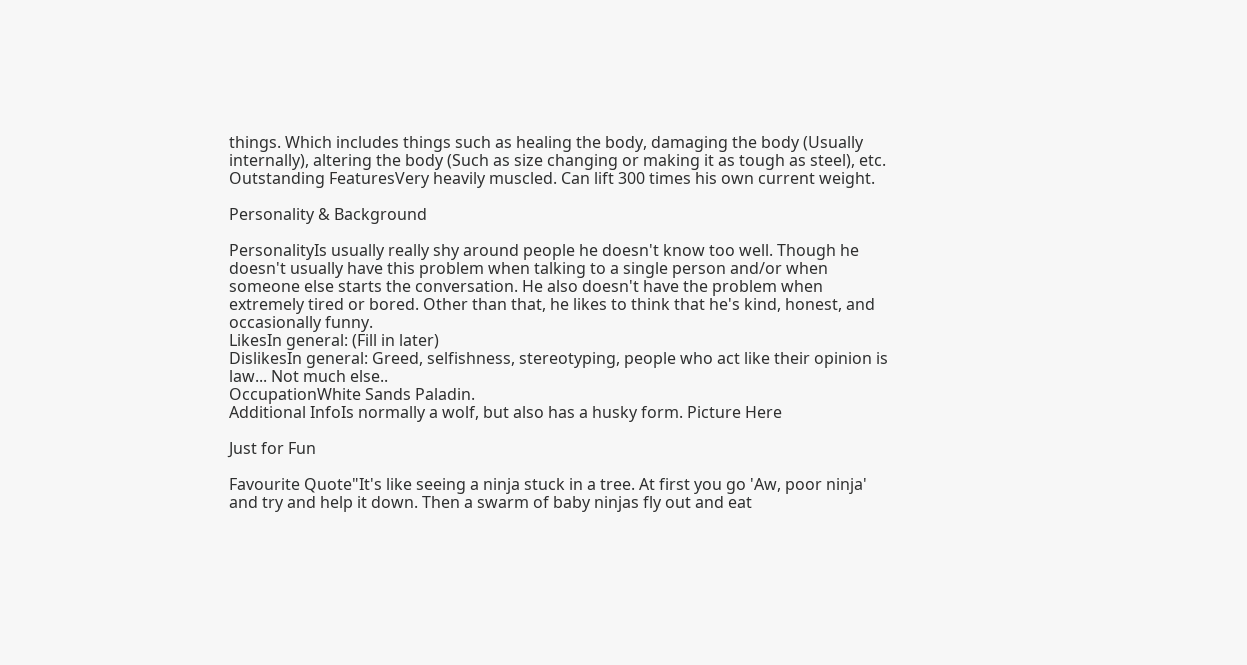things. Which includes things such as healing the body, damaging the body (Usually internally), altering the body (Such as size changing or making it as tough as steel), etc.
Outstanding FeaturesVery heavily muscled. Can lift 300 times his own current weight.

Personality & Background

PersonalityIs usually really shy around people he doesn't know too well. Though he doesn't usually have this problem when talking to a single person and/or when someone else starts the conversation. He also doesn't have the problem when extremely tired or bored. Other than that, he likes to think that he's kind, honest, and occasionally funny.
LikesIn general: (Fill in later)
DislikesIn general: Greed, selfishness, stereotyping, people who act like their opinion is law... Not much else..
OccupationWhite Sands Paladin.
Additional InfoIs normally a wolf, but also has a husky form. Picture Here

Just for Fun

Favourite Quote"It's like seeing a ninja stuck in a tree. At first you go 'Aw, poor ninja' and try and help it down. Then a swarm of baby ninjas fly out and eat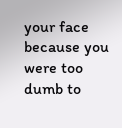your face because you were too dumb to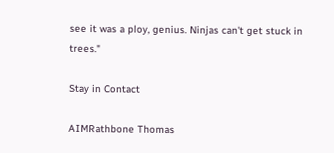see it was a ploy, genius. Ninjas can't get stuck in trees."

Stay in Contact

AIMRathbone Thomas